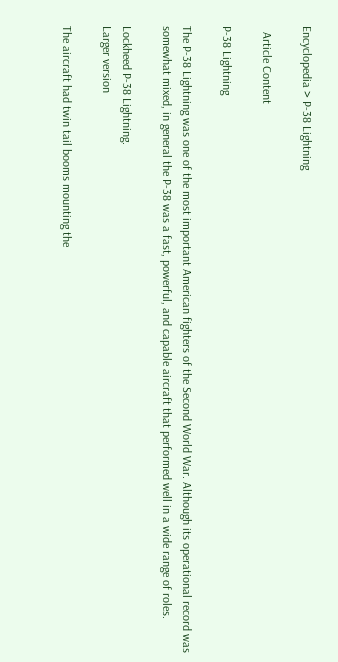Encyclopedia > P-38 Lightning

  Article Content

P-38 Lightning

The P-38 Lightning was one of the most important American fighters of the Second World War. Although its operational record was somewhat mixed, in general the P-38 was a fast, powerful, and capable aircraft that performed well in a wide range of roles.

Lockheed P-38 Lightning.
Larger version

The aircraft had twin tail booms mounting the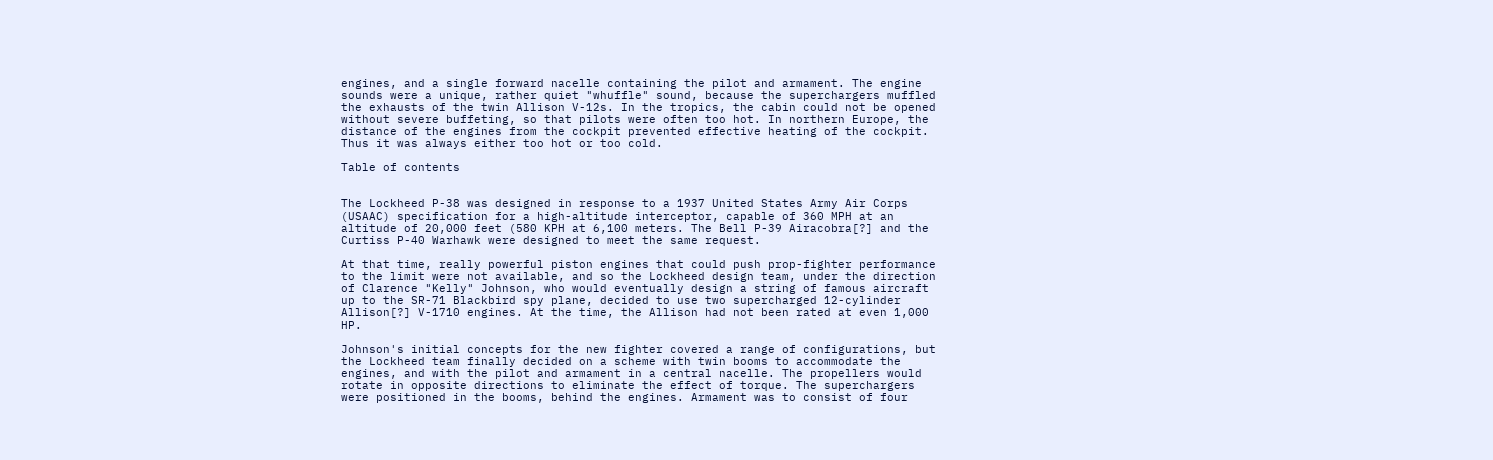engines, and a single forward nacelle containing the pilot and armament. The engine sounds were a unique, rather quiet "whuffle" sound, because the superchargers muffled the exhausts of the twin Allison V-12s. In the tropics, the cabin could not be opened without severe buffeting, so that pilots were often too hot. In northern Europe, the distance of the engines from the cockpit prevented effective heating of the cockpit. Thus it was always either too hot or too cold.

Table of contents


The Lockheed P-38 was designed in response to a 1937 United States Army Air Corps (USAAC) specification for a high-altitude interceptor, capable of 360 MPH at an altitude of 20,000 feet (580 KPH at 6,100 meters. The Bell P-39 Airacobra[?] and the Curtiss P-40 Warhawk were designed to meet the same request.

At that time, really powerful piston engines that could push prop-fighter performance to the limit were not available, and so the Lockheed design team, under the direction of Clarence "Kelly" Johnson, who would eventually design a string of famous aircraft up to the SR-71 Blackbird spy plane, decided to use two supercharged 12-cylinder Allison[?] V-1710 engines. At the time, the Allison had not been rated at even 1,000 HP.

Johnson's initial concepts for the new fighter covered a range of configurations, but the Lockheed team finally decided on a scheme with twin booms to accommodate the engines, and with the pilot and armament in a central nacelle. The propellers would rotate in opposite directions to eliminate the effect of torque. The superchargers were positioned in the booms, behind the engines. Armament was to consist of four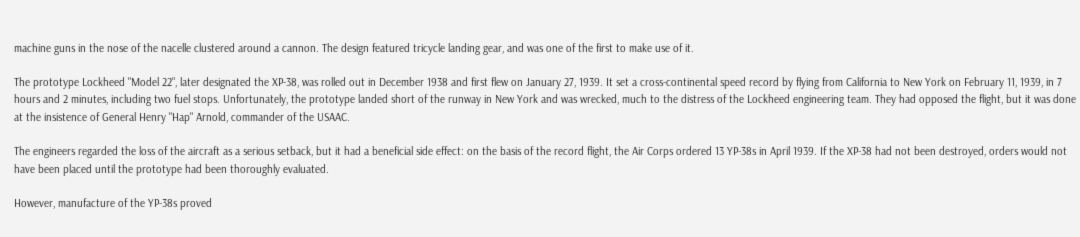machine guns in the nose of the nacelle clustered around a cannon. The design featured tricycle landing gear, and was one of the first to make use of it.

The prototype Lockheed "Model 22", later designated the XP-38, was rolled out in December 1938 and first flew on January 27, 1939. It set a cross-continental speed record by flying from California to New York on February 11, 1939, in 7 hours and 2 minutes, including two fuel stops. Unfortunately, the prototype landed short of the runway in New York and was wrecked, much to the distress of the Lockheed engineering team. They had opposed the flight, but it was done at the insistence of General Henry "Hap" Arnold, commander of the USAAC.

The engineers regarded the loss of the aircraft as a serious setback, but it had a beneficial side effect: on the basis of the record flight, the Air Corps ordered 13 YP-38s in April 1939. If the XP-38 had not been destroyed, orders would not have been placed until the prototype had been thoroughly evaluated.

However, manufacture of the YP-38s proved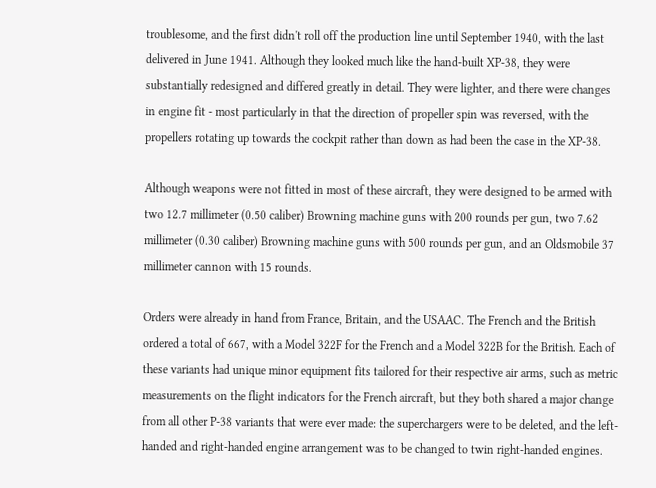troublesome, and the first didn't roll off the production line until September 1940, with the last delivered in June 1941. Although they looked much like the hand-built XP-38, they were substantially redesigned and differed greatly in detail. They were lighter, and there were changes in engine fit - most particularly in that the direction of propeller spin was reversed, with the propellers rotating up towards the cockpit rather than down as had been the case in the XP-38.

Although weapons were not fitted in most of these aircraft, they were designed to be armed with two 12.7 millimeter (0.50 caliber) Browning machine guns with 200 rounds per gun, two 7.62 millimeter (0.30 caliber) Browning machine guns with 500 rounds per gun, and an Oldsmobile 37 millimeter cannon with 15 rounds.

Orders were already in hand from France, Britain, and the USAAC. The French and the British ordered a total of 667, with a Model 322F for the French and a Model 322B for the British. Each of these variants had unique minor equipment fits tailored for their respective air arms, such as metric measurements on the flight indicators for the French aircraft, but they both shared a major change from all other P-38 variants that were ever made: the superchargers were to be deleted, and the left-handed and right-handed engine arrangement was to be changed to twin right-handed engines.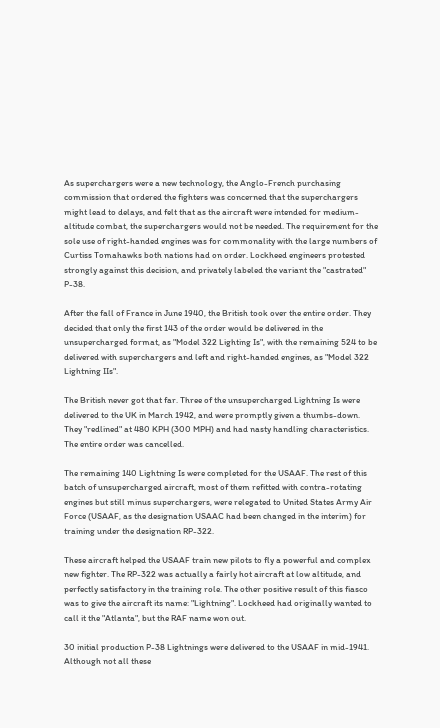As superchargers were a new technology, the Anglo-French purchasing commission that ordered the fighters was concerned that the superchargers might lead to delays, and felt that as the aircraft were intended for medium-altitude combat, the superchargers would not be needed. The requirement for the sole use of right-handed engines was for commonality with the large numbers of Curtiss Tomahawks both nations had on order. Lockheed engineers protested strongly against this decision, and privately labeled the variant the "castrated" P-38.

After the fall of France in June 1940, the British took over the entire order. They decided that only the first 143 of the order would be delivered in the unsupercharged format, as "Model 322 Lighting Is", with the remaining 524 to be delivered with superchargers and left and right-handed engines, as "Model 322 Lightning IIs".

The British never got that far. Three of the unsupercharged Lightning Is were delivered to the UK in March 1942, and were promptly given a thumbs-down. They "redlined" at 480 KPH (300 MPH) and had nasty handling characteristics. The entire order was cancelled.

The remaining 140 Lightning Is were completed for the USAAF. The rest of this batch of unsupercharged aircraft, most of them refitted with contra-rotating engines but still minus superchargers, were relegated to United States Army Air Force (USAAF, as the designation USAAC had been changed in the interim) for training under the designation RP-322.

These aircraft helped the USAAF train new pilots to fly a powerful and complex new fighter. The RP-322 was actually a fairly hot aircraft at low altitude, and perfectly satisfactory in the training role. The other positive result of this fiasco was to give the aircraft its name: "Lightning". Lockheed had originally wanted to call it the "Atlanta", but the RAF name won out.

30 initial production P-38 Lightnings were delivered to the USAAF in mid-1941. Although not all these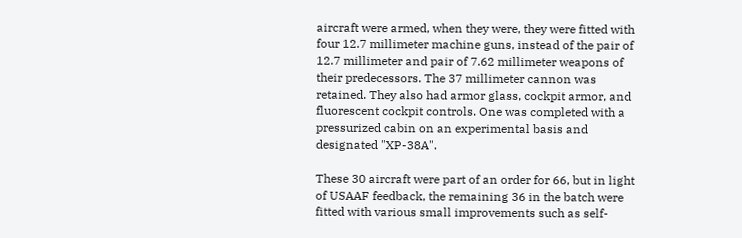aircraft were armed, when they were, they were fitted with four 12.7 millimeter machine guns, instead of the pair of 12.7 millimeter and pair of 7.62 millimeter weapons of their predecessors. The 37 millimeter cannon was retained. They also had armor glass, cockpit armor, and fluorescent cockpit controls. One was completed with a pressurized cabin on an experimental basis and designated "XP-38A".

These 30 aircraft were part of an order for 66, but in light of USAAF feedback, the remaining 36 in the batch were fitted with various small improvements such as self-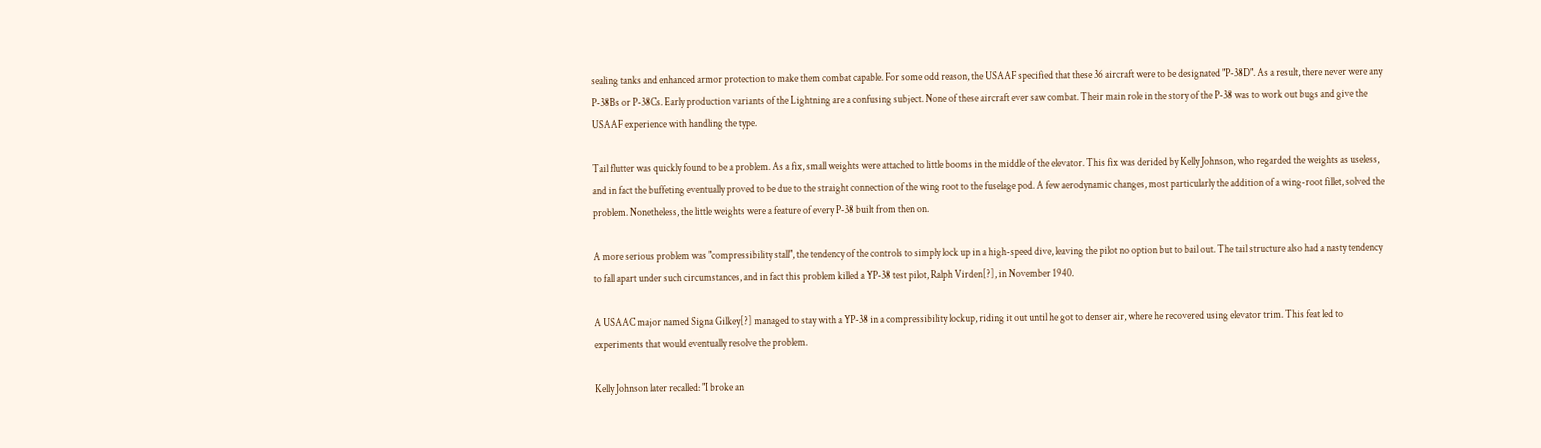sealing tanks and enhanced armor protection to make them combat capable. For some odd reason, the USAAF specified that these 36 aircraft were to be designated "P-38D". As a result, there never were any P-38Bs or P-38Cs. Early production variants of the Lightning are a confusing subject. None of these aircraft ever saw combat. Their main role in the story of the P-38 was to work out bugs and give the USAAF experience with handling the type.

Tail flutter was quickly found to be a problem. As a fix, small weights were attached to little booms in the middle of the elevator. This fix was derided by Kelly Johnson, who regarded the weights as useless, and in fact the buffeting eventually proved to be due to the straight connection of the wing root to the fuselage pod. A few aerodynamic changes, most particularly the addition of a wing-root fillet, solved the problem. Nonetheless, the little weights were a feature of every P-38 built from then on.

A more serious problem was "compressibility stall", the tendency of the controls to simply lock up in a high-speed dive, leaving the pilot no option but to bail out. The tail structure also had a nasty tendency to fall apart under such circumstances, and in fact this problem killed a YP-38 test pilot, Ralph Virden[?], in November 1940.

A USAAC major named Signa Gilkey[?] managed to stay with a YP-38 in a compressibility lockup, riding it out until he got to denser air, where he recovered using elevator trim. This feat led to experiments that would eventually resolve the problem.

Kelly Johnson later recalled: "I broke an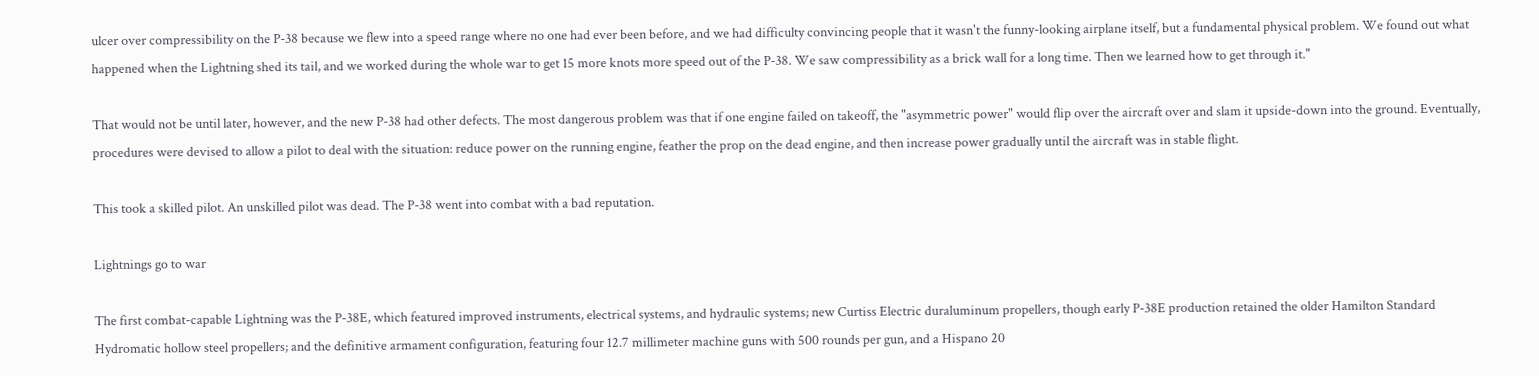ulcer over compressibility on the P-38 because we flew into a speed range where no one had ever been before, and we had difficulty convincing people that it wasn't the funny-looking airplane itself, but a fundamental physical problem. We found out what happened when the Lightning shed its tail, and we worked during the whole war to get 15 more knots more speed out of the P-38. We saw compressibility as a brick wall for a long time. Then we learned how to get through it."

That would not be until later, however, and the new P-38 had other defects. The most dangerous problem was that if one engine failed on takeoff, the "asymmetric power" would flip over the aircraft over and slam it upside-down into the ground. Eventually, procedures were devised to allow a pilot to deal with the situation: reduce power on the running engine, feather the prop on the dead engine, and then increase power gradually until the aircraft was in stable flight.

This took a skilled pilot. An unskilled pilot was dead. The P-38 went into combat with a bad reputation.

Lightnings go to war

The first combat-capable Lightning was the P-38E, which featured improved instruments, electrical systems, and hydraulic systems; new Curtiss Electric duraluminum propellers, though early P-38E production retained the older Hamilton Standard Hydromatic hollow steel propellers; and the definitive armament configuration, featuring four 12.7 millimeter machine guns with 500 rounds per gun, and a Hispano 20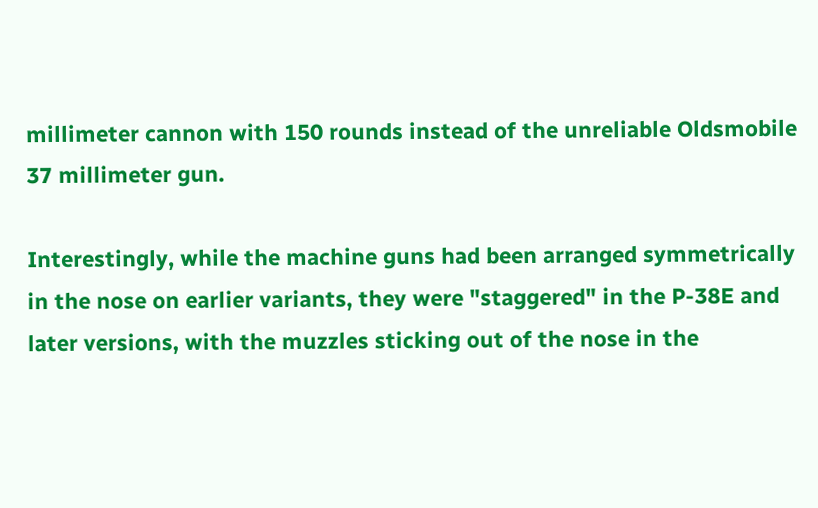millimeter cannon with 150 rounds instead of the unreliable Oldsmobile 37 millimeter gun.

Interestingly, while the machine guns had been arranged symmetrically in the nose on earlier variants, they were "staggered" in the P-38E and later versions, with the muzzles sticking out of the nose in the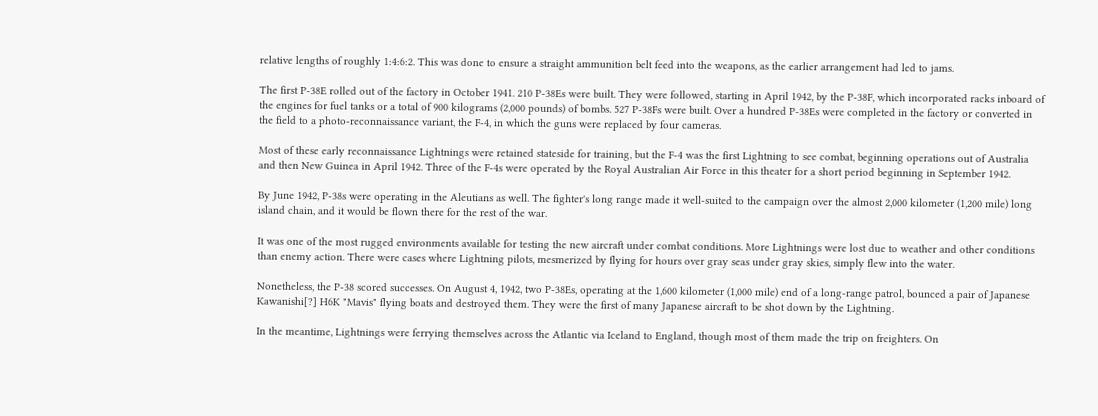relative lengths of roughly 1:4:6:2. This was done to ensure a straight ammunition belt feed into the weapons, as the earlier arrangement had led to jams.

The first P-38E rolled out of the factory in October 1941. 210 P-38Es were built. They were followed, starting in April 1942, by the P-38F, which incorporated racks inboard of the engines for fuel tanks or a total of 900 kilograms (2,000 pounds) of bombs. 527 P-38Fs were built. Over a hundred P-38Es were completed in the factory or converted in the field to a photo-reconnaissance variant, the F-4, in which the guns were replaced by four cameras.

Most of these early reconnaissance Lightnings were retained stateside for training, but the F-4 was the first Lightning to see combat, beginning operations out of Australia and then New Guinea in April 1942. Three of the F-4s were operated by the Royal Australian Air Force in this theater for a short period beginning in September 1942.

By June 1942, P-38s were operating in the Aleutians as well. The fighter's long range made it well-suited to the campaign over the almost 2,000 kilometer (1,200 mile) long island chain, and it would be flown there for the rest of the war.

It was one of the most rugged environments available for testing the new aircraft under combat conditions. More Lightnings were lost due to weather and other conditions than enemy action. There were cases where Lightning pilots, mesmerized by flying for hours over gray seas under gray skies, simply flew into the water.

Nonetheless, the P-38 scored successes. On August 4, 1942, two P-38Es, operating at the 1,600 kilometer (1,000 mile) end of a long-range patrol, bounced a pair of Japanese Kawanishi[?] H6K "Mavis" flying boats and destroyed them. They were the first of many Japanese aircraft to be shot down by the Lightning.

In the meantime, Lightnings were ferrying themselves across the Atlantic via Iceland to England, though most of them made the trip on freighters. On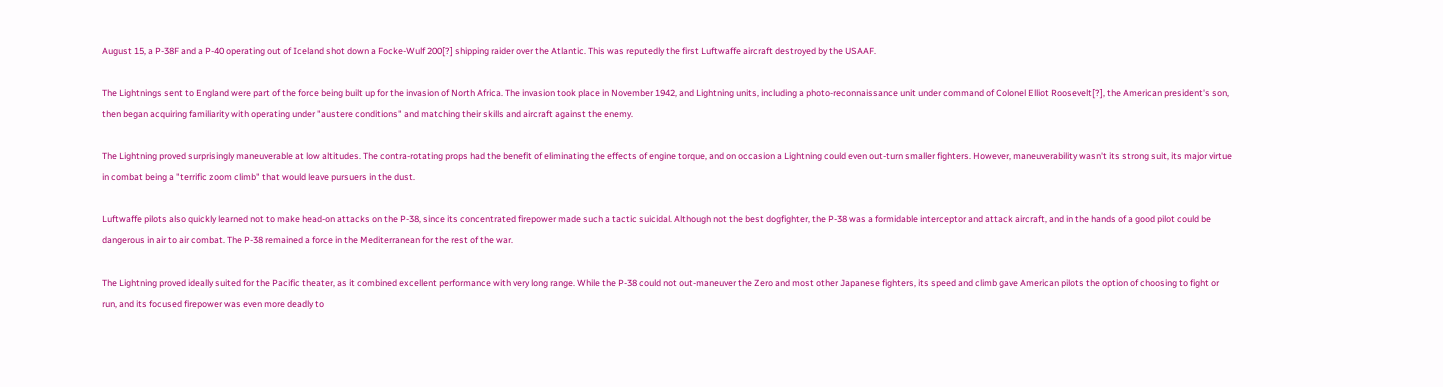August 15, a P-38F and a P-40 operating out of Iceland shot down a Focke-Wulf 200[?] shipping raider over the Atlantic. This was reputedly the first Luftwaffe aircraft destroyed by the USAAF.

The Lightnings sent to England were part of the force being built up for the invasion of North Africa. The invasion took place in November 1942, and Lightning units, including a photo-reconnaissance unit under command of Colonel Elliot Roosevelt[?], the American president's son, then began acquiring familiarity with operating under "austere conditions" and matching their skills and aircraft against the enemy.

The Lightning proved surprisingly maneuverable at low altitudes. The contra-rotating props had the benefit of eliminating the effects of engine torque, and on occasion a Lightning could even out-turn smaller fighters. However, maneuverability wasn't its strong suit, its major virtue in combat being a "terrific zoom climb" that would leave pursuers in the dust.

Luftwaffe pilots also quickly learned not to make head-on attacks on the P-38, since its concentrated firepower made such a tactic suicidal. Although not the best dogfighter, the P-38 was a formidable interceptor and attack aircraft, and in the hands of a good pilot could be dangerous in air to air combat. The P-38 remained a force in the Mediterranean for the rest of the war.

The Lightning proved ideally suited for the Pacific theater, as it combined excellent performance with very long range. While the P-38 could not out-maneuver the Zero and most other Japanese fighters, its speed and climb gave American pilots the option of choosing to fight or run, and its focused firepower was even more deadly to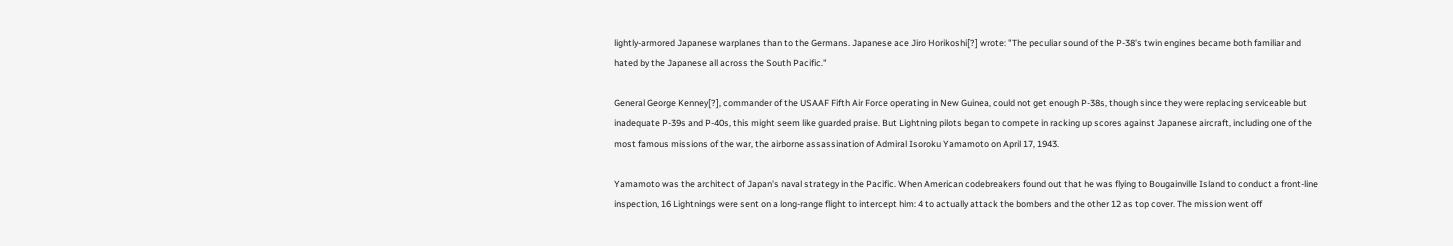lightly-armored Japanese warplanes than to the Germans. Japanese ace Jiro Horikoshi[?] wrote: "The peculiar sound of the P-38's twin engines became both familiar and hated by the Japanese all across the South Pacific."

General George Kenney[?], commander of the USAAF Fifth Air Force operating in New Guinea, could not get enough P-38s, though since they were replacing serviceable but inadequate P-39s and P-40s, this might seem like guarded praise. But Lightning pilots began to compete in racking up scores against Japanese aircraft, including one of the most famous missions of the war, the airborne assassination of Admiral Isoroku Yamamoto on April 17, 1943.

Yamamoto was the architect of Japan's naval strategy in the Pacific. When American codebreakers found out that he was flying to Bougainville Island to conduct a front-line inspection, 16 Lightnings were sent on a long-range flight to intercept him: 4 to actually attack the bombers and the other 12 as top cover. The mission went off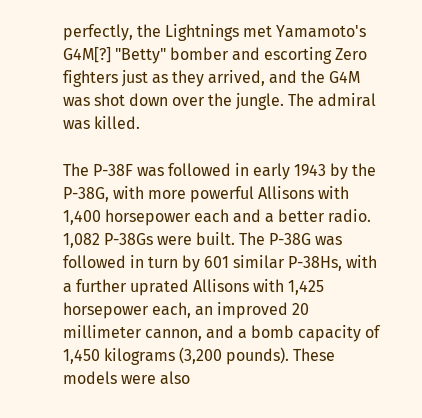perfectly, the Lightnings met Yamamoto's G4M[?] "Betty" bomber and escorting Zero fighters just as they arrived, and the G4M was shot down over the jungle. The admiral was killed.

The P-38F was followed in early 1943 by the P-38G, with more powerful Allisons with 1,400 horsepower each and a better radio. 1,082 P-38Gs were built. The P-38G was followed in turn by 601 similar P-38Hs, with a further uprated Allisons with 1,425 horsepower each, an improved 20 millimeter cannon, and a bomb capacity of 1,450 kilograms (3,200 pounds). These models were also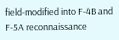field-modified into F-4B and F-5A reconnaissance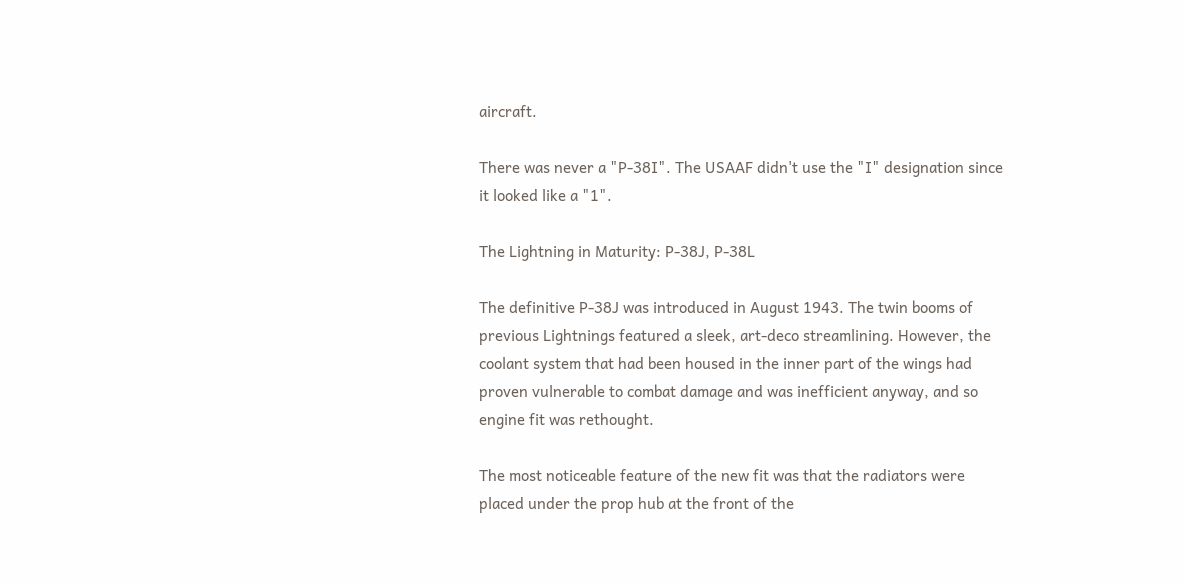aircraft.

There was never a "P-38I". The USAAF didn't use the "I" designation since it looked like a "1".

The Lightning in Maturity: P-38J, P-38L

The definitive P-38J was introduced in August 1943. The twin booms of previous Lightnings featured a sleek, art-deco streamlining. However, the coolant system that had been housed in the inner part of the wings had proven vulnerable to combat damage and was inefficient anyway, and so engine fit was rethought.

The most noticeable feature of the new fit was that the radiators were placed under the prop hub at the front of the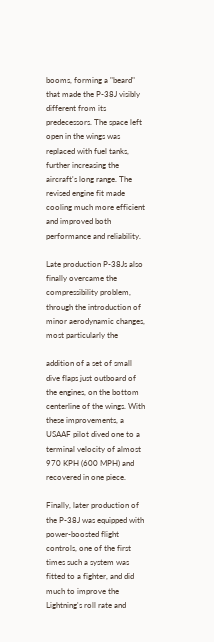booms, forming a "beard" that made the P-38J visibly different from its predecessors. The space left open in the wings was replaced with fuel tanks, further increasing the aircraft's long range. The revised engine fit made cooling much more efficient and improved both performance and reliability.

Late production P-38Js also finally overcame the compressibility problem, through the introduction of minor aerodynamic changes, most particularly the

addition of a set of small dive flaps just outboard of the engines, on the bottom centerline of the wings. With these improvements, a USAAF pilot dived one to a terminal velocity of almost 970 KPH (600 MPH) and recovered in one piece.

Finally, later production of the P-38J was equipped with power-boosted flight controls, one of the first times such a system was fitted to a fighter, and did much to improve the Lightning's roll rate and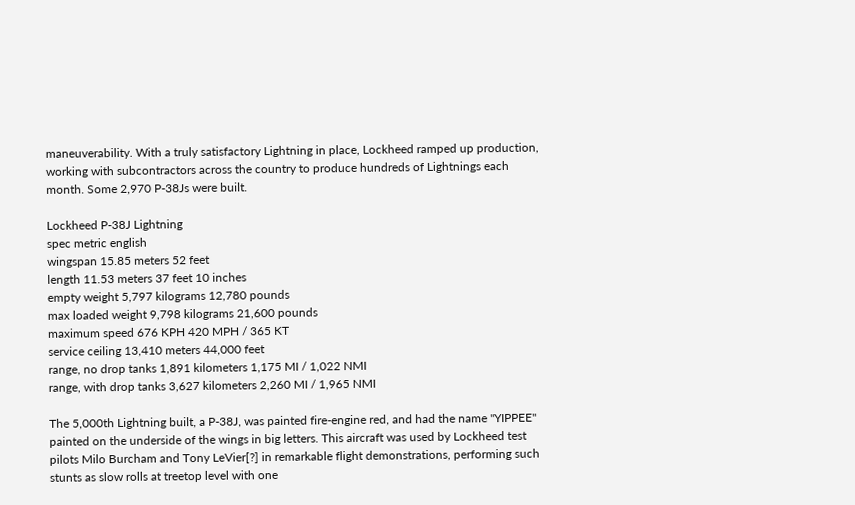maneuverability. With a truly satisfactory Lightning in place, Lockheed ramped up production, working with subcontractors across the country to produce hundreds of Lightnings each month. Some 2,970 P-38Js were built.

Lockheed P-38J Lightning
spec metric english
wingspan 15.85 meters 52 feet
length 11.53 meters 37 feet 10 inches
empty weight 5,797 kilograms 12,780 pounds
max loaded weight 9,798 kilograms 21,600 pounds
maximum speed 676 KPH 420 MPH / 365 KT
service ceiling 13,410 meters 44,000 feet
range, no drop tanks 1,891 kilometers 1,175 MI / 1,022 NMI
range, with drop tanks 3,627 kilometers 2,260 MI / 1,965 NMI

The 5,000th Lightning built, a P-38J, was painted fire-engine red, and had the name "YIPPEE" painted on the underside of the wings in big letters. This aircraft was used by Lockheed test pilots Milo Burcham and Tony LeVier[?] in remarkable flight demonstrations, performing such stunts as slow rolls at treetop level with one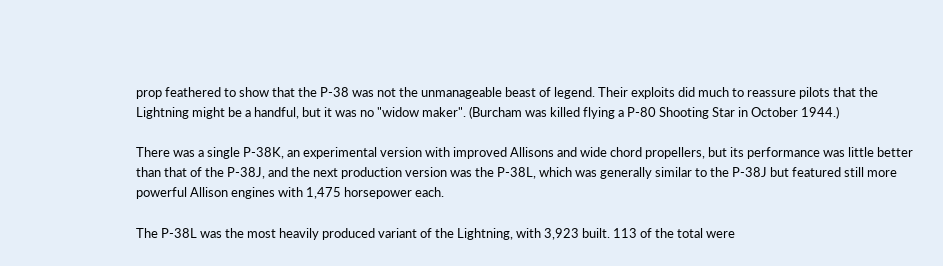prop feathered to show that the P-38 was not the unmanageable beast of legend. Their exploits did much to reassure pilots that the Lightning might be a handful, but it was no "widow maker". (Burcham was killed flying a P-80 Shooting Star in October 1944.)

There was a single P-38K, an experimental version with improved Allisons and wide chord propellers, but its performance was little better than that of the P-38J, and the next production version was the P-38L, which was generally similar to the P-38J but featured still more powerful Allison engines with 1,475 horsepower each.

The P-38L was the most heavily produced variant of the Lightning, with 3,923 built. 113 of the total were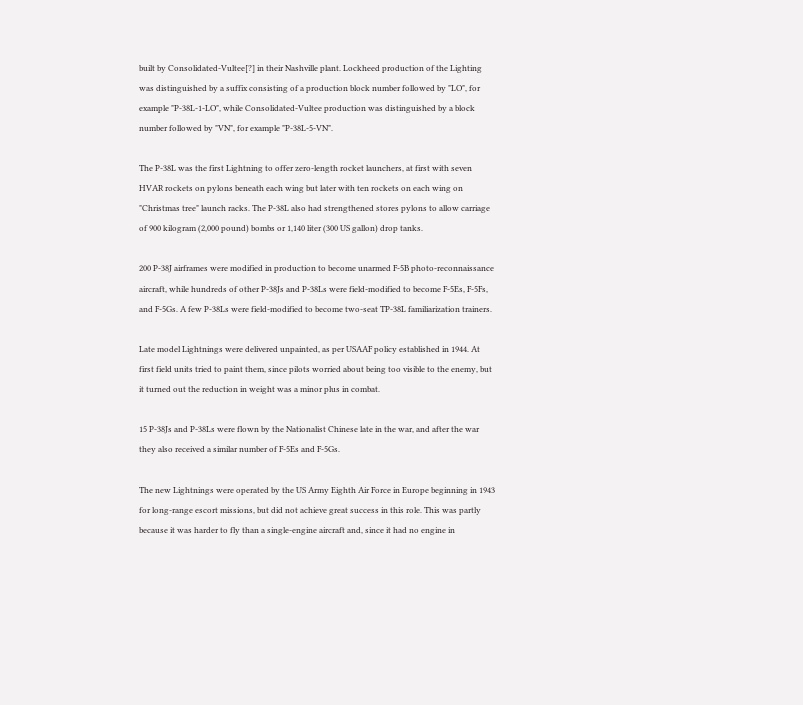built by Consolidated-Vultee[?] in their Nashville plant. Lockheed production of the Lighting was distinguished by a suffix consisting of a production block number followed by "LO", for example "P-38L-1-LO", while Consolidated-Vultee production was distinguished by a block number followed by "VN", for example "P-38L-5-VN".

The P-38L was the first Lightning to offer zero-length rocket launchers, at first with seven HVAR rockets on pylons beneath each wing but later with ten rockets on each wing on "Christmas tree" launch racks. The P-38L also had strengthened stores pylons to allow carriage of 900 kilogram (2,000 pound) bombs or 1,140 liter (300 US gallon) drop tanks.

200 P-38J airframes were modified in production to become unarmed F-5B photo-reconnaissance aircraft, while hundreds of other P-38Js and P-38Ls were field-modified to become F-5Es, F-5Fs, and F-5Gs. A few P-38Ls were field-modified to become two-seat TP-38L familiarization trainers.

Late model Lightnings were delivered unpainted, as per USAAF policy established in 1944. At first field units tried to paint them, since pilots worried about being too visible to the enemy, but it turned out the reduction in weight was a minor plus in combat.

15 P-38Js and P-38Ls were flown by the Nationalist Chinese late in the war, and after the war they also received a similar number of F-5Es and F-5Gs.

The new Lightnings were operated by the US Army Eighth Air Force in Europe beginning in 1943 for long-range escort missions, but did not achieve great success in this role. This was partly because it was harder to fly than a single-engine aircraft and, since it had no engine in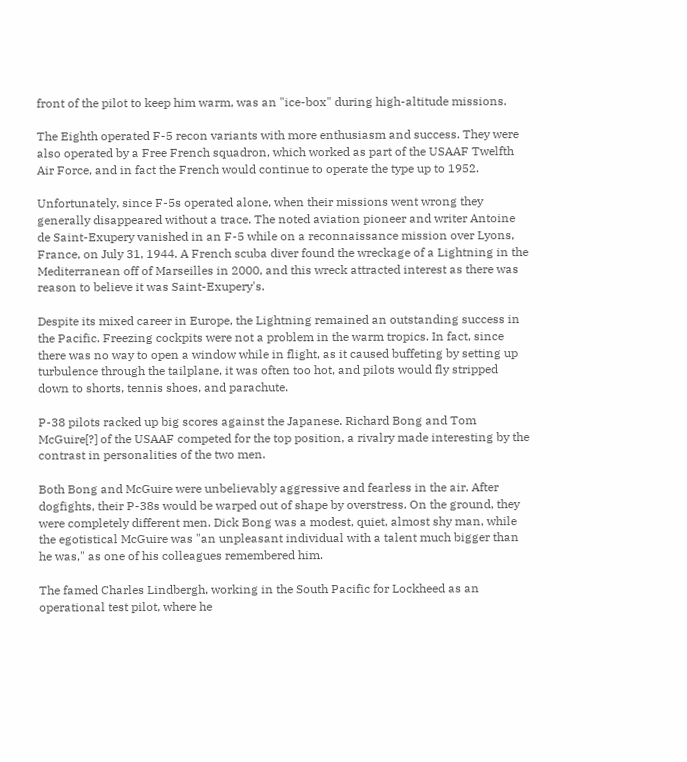front of the pilot to keep him warm, was an "ice-box" during high-altitude missions.

The Eighth operated F-5 recon variants with more enthusiasm and success. They were also operated by a Free French squadron, which worked as part of the USAAF Twelfth Air Force, and in fact the French would continue to operate the type up to 1952.

Unfortunately, since F-5s operated alone, when their missions went wrong they generally disappeared without a trace. The noted aviation pioneer and writer Antoine de Saint-Exupery vanished in an F-5 while on a reconnaissance mission over Lyons, France, on July 31, 1944. A French scuba diver found the wreckage of a Lightning in the Mediterranean off of Marseilles in 2000, and this wreck attracted interest as there was reason to believe it was Saint-Exupery's.

Despite its mixed career in Europe, the Lightning remained an outstanding success in the Pacific. Freezing cockpits were not a problem in the warm tropics. In fact, since there was no way to open a window while in flight, as it caused buffeting by setting up turbulence through the tailplane, it was often too hot, and pilots would fly stripped down to shorts, tennis shoes, and parachute.

P-38 pilots racked up big scores against the Japanese. Richard Bong and Tom McGuire[?] of the USAAF competed for the top position, a rivalry made interesting by the contrast in personalities of the two men.

Both Bong and McGuire were unbelievably aggressive and fearless in the air. After dogfights, their P-38s would be warped out of shape by overstress. On the ground, they were completely different men. Dick Bong was a modest, quiet, almost shy man, while the egotistical McGuire was "an unpleasant individual with a talent much bigger than he was," as one of his colleagues remembered him.

The famed Charles Lindbergh, working in the South Pacific for Lockheed as an operational test pilot, where he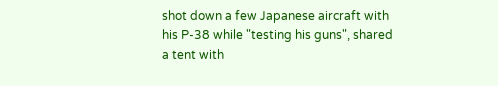shot down a few Japanese aircraft with his P-38 while "testing his guns", shared a tent with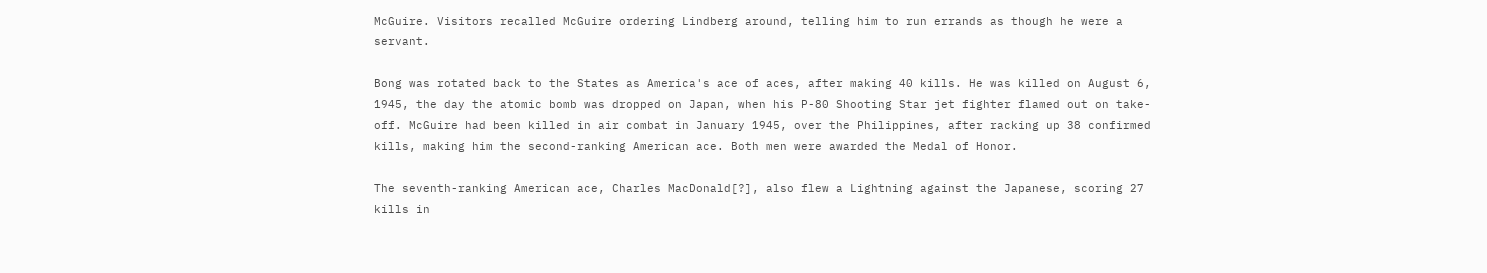McGuire. Visitors recalled McGuire ordering Lindberg around, telling him to run errands as though he were a servant.

Bong was rotated back to the States as America's ace of aces, after making 40 kills. He was killed on August 6, 1945, the day the atomic bomb was dropped on Japan, when his P-80 Shooting Star jet fighter flamed out on take-off. McGuire had been killed in air combat in January 1945, over the Philippines, after racking up 38 confirmed kills, making him the second-ranking American ace. Both men were awarded the Medal of Honor.

The seventh-ranking American ace, Charles MacDonald[?], also flew a Lightning against the Japanese, scoring 27 kills in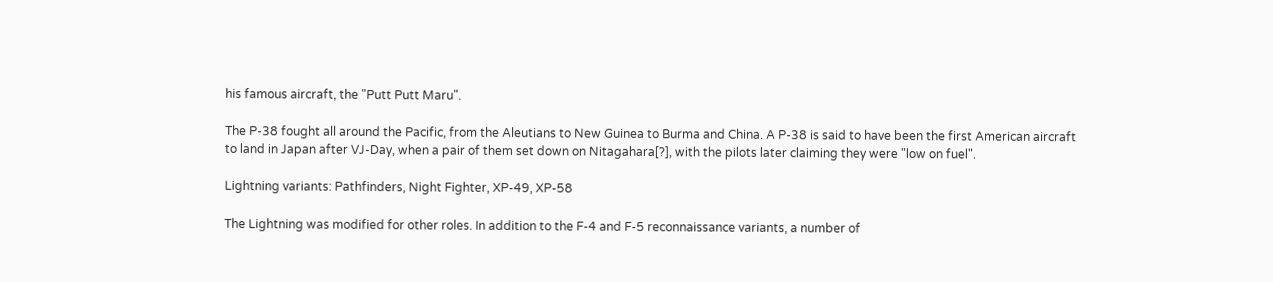his famous aircraft, the "Putt Putt Maru".

The P-38 fought all around the Pacific, from the Aleutians to New Guinea to Burma and China. A P-38 is said to have been the first American aircraft to land in Japan after VJ-Day, when a pair of them set down on Nitagahara[?], with the pilots later claiming they were "low on fuel".

Lightning variants: Pathfinders, Night Fighter, XP-49, XP-58

The Lightning was modified for other roles. In addition to the F-4 and F-5 reconnaissance variants, a number of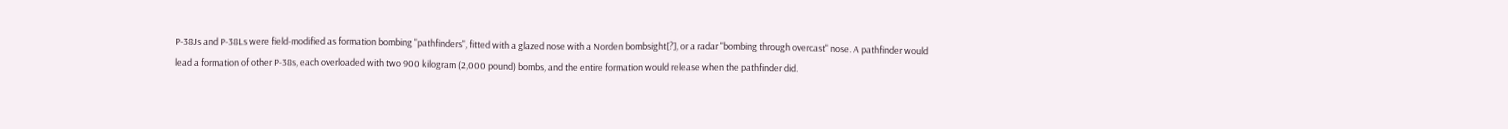P-38Js and P-38Ls were field-modified as formation bombing "pathfinders", fitted with a glazed nose with a Norden bombsight[?], or a radar "bombing through overcast" nose. A pathfinder would lead a formation of other P-38s, each overloaded with two 900 kilogram (2,000 pound) bombs, and the entire formation would release when the pathfinder did.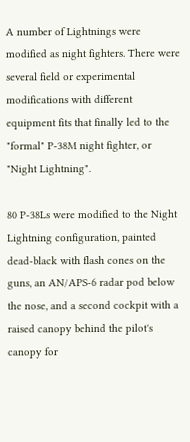A number of Lightnings were modified as night fighters. There were several field or experimental modifications with different equipment fits that finally led to the "formal" P-38M night fighter, or "Night Lightning".

80 P-38Ls were modified to the Night Lightning configuration, painted dead-black with flash cones on the guns, an AN/APS-6 radar pod below the nose, and a second cockpit with a raised canopy behind the pilot's canopy for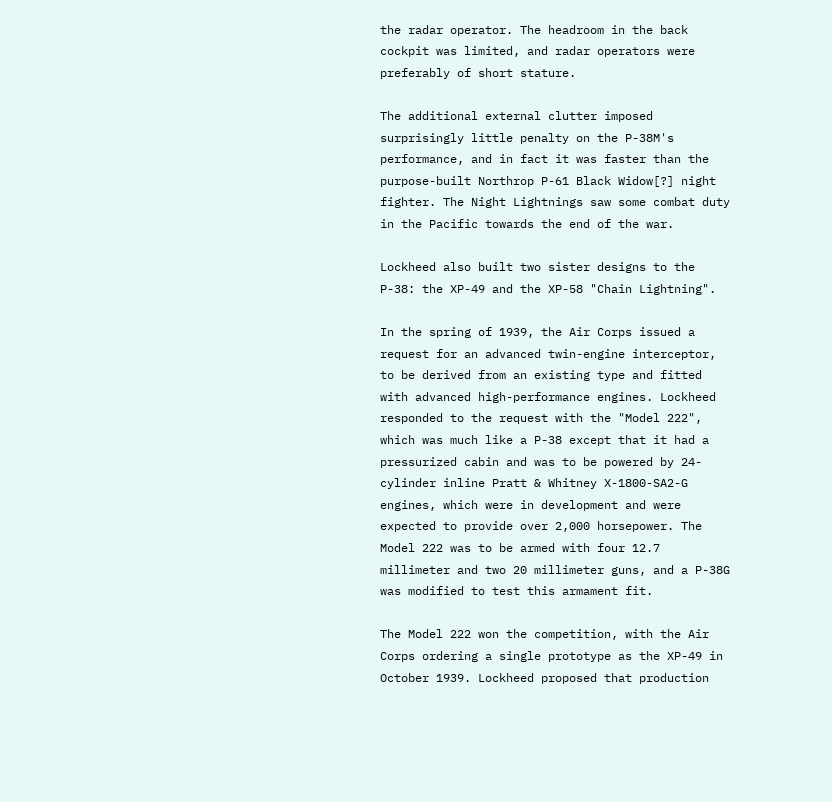the radar operator. The headroom in the back cockpit was limited, and radar operators were preferably of short stature.

The additional external clutter imposed surprisingly little penalty on the P-38M's performance, and in fact it was faster than the purpose-built Northrop P-61 Black Widow[?] night fighter. The Night Lightnings saw some combat duty in the Pacific towards the end of the war.

Lockheed also built two sister designs to the P-38: the XP-49 and the XP-58 "Chain Lightning".

In the spring of 1939, the Air Corps issued a request for an advanced twin-engine interceptor, to be derived from an existing type and fitted with advanced high-performance engines. Lockheed responded to the request with the "Model 222", which was much like a P-38 except that it had a pressurized cabin and was to be powered by 24-cylinder inline Pratt & Whitney X-1800-SA2-G engines, which were in development and were expected to provide over 2,000 horsepower. The Model 222 was to be armed with four 12.7 millimeter and two 20 millimeter guns, and a P-38G was modified to test this armament fit.

The Model 222 won the competition, with the Air Corps ordering a single prototype as the XP-49 in October 1939. Lockheed proposed that production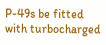P-49s be fitted with turbocharged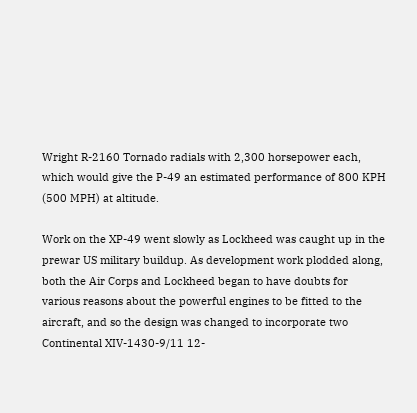Wright R-2160 Tornado radials with 2,300 horsepower each, which would give the P-49 an estimated performance of 800 KPH (500 MPH) at altitude.

Work on the XP-49 went slowly as Lockheed was caught up in the prewar US military buildup. As development work plodded along, both the Air Corps and Lockheed began to have doubts for various reasons about the powerful engines to be fitted to the aircraft, and so the design was changed to incorporate two Continental XIV-1430-9/11 12-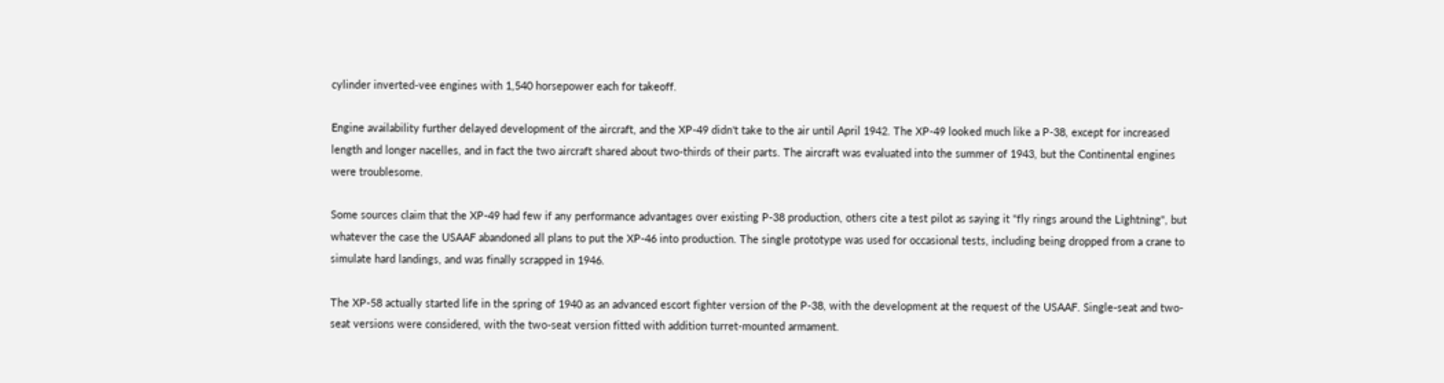cylinder inverted-vee engines with 1,540 horsepower each for takeoff.

Engine availability further delayed development of the aircraft, and the XP-49 didn't take to the air until April 1942. The XP-49 looked much like a P-38, except for increased length and longer nacelles, and in fact the two aircraft shared about two-thirds of their parts. The aircraft was evaluated into the summer of 1943, but the Continental engines were troublesome.

Some sources claim that the XP-49 had few if any performance advantages over existing P-38 production, others cite a test pilot as saying it "fly rings around the Lightning", but whatever the case the USAAF abandoned all plans to put the XP-46 into production. The single prototype was used for occasional tests, including being dropped from a crane to simulate hard landings, and was finally scrapped in 1946.

The XP-58 actually started life in the spring of 1940 as an advanced escort fighter version of the P-38, with the development at the request of the USAAF. Single-seat and two-seat versions were considered, with the two-seat version fitted with addition turret-mounted armament.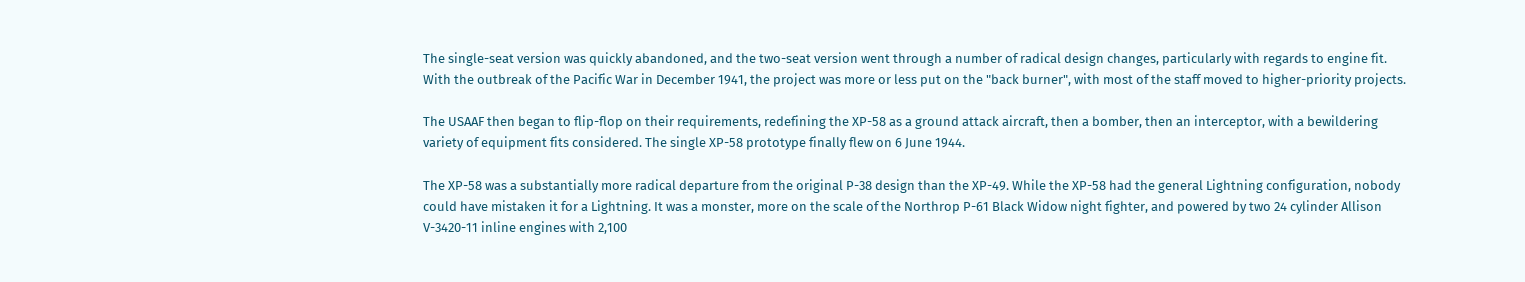The single-seat version was quickly abandoned, and the two-seat version went through a number of radical design changes, particularly with regards to engine fit. With the outbreak of the Pacific War in December 1941, the project was more or less put on the "back burner", with most of the staff moved to higher-priority projects.

The USAAF then began to flip-flop on their requirements, redefining the XP-58 as a ground attack aircraft, then a bomber, then an interceptor, with a bewildering variety of equipment fits considered. The single XP-58 prototype finally flew on 6 June 1944.

The XP-58 was a substantially more radical departure from the original P-38 design than the XP-49. While the XP-58 had the general Lightning configuration, nobody could have mistaken it for a Lightning. It was a monster, more on the scale of the Northrop P-61 Black Widow night fighter, and powered by two 24 cylinder Allison V-3420-11 inline engines with 2,100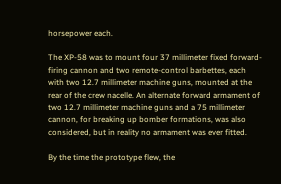horsepower each.

The XP-58 was to mount four 37 millimeter fixed forward-firing cannon and two remote-control barbettes, each with two 12.7 millimeter machine guns, mounted at the rear of the crew nacelle. An alternate forward armament of two 12.7 millimeter machine guns and a 75 millimeter cannon, for breaking up bomber formations, was also considered, but in reality no armament was ever fitted.

By the time the prototype flew, the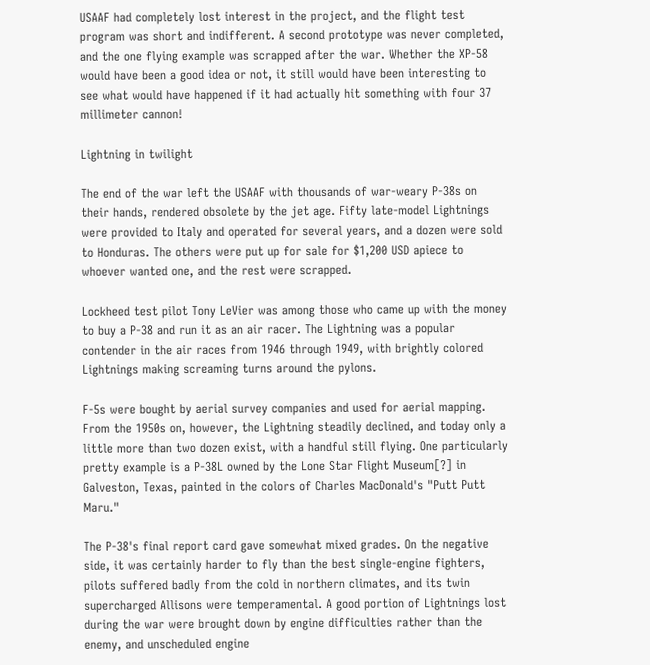USAAF had completely lost interest in the project, and the flight test program was short and indifferent. A second prototype was never completed, and the one flying example was scrapped after the war. Whether the XP-58 would have been a good idea or not, it still would have been interesting to see what would have happened if it had actually hit something with four 37 millimeter cannon!

Lightning in twilight

The end of the war left the USAAF with thousands of war-weary P-38s on their hands, rendered obsolete by the jet age. Fifty late-model Lightnings were provided to Italy and operated for several years, and a dozen were sold to Honduras. The others were put up for sale for $1,200 USD apiece to whoever wanted one, and the rest were scrapped.

Lockheed test pilot Tony LeVier was among those who came up with the money to buy a P-38 and run it as an air racer. The Lightning was a popular contender in the air races from 1946 through 1949, with brightly colored Lightnings making screaming turns around the pylons.

F-5s were bought by aerial survey companies and used for aerial mapping. From the 1950s on, however, the Lightning steadily declined, and today only a little more than two dozen exist, with a handful still flying. One particularly pretty example is a P-38L owned by the Lone Star Flight Museum[?] in Galveston, Texas, painted in the colors of Charles MacDonald's "Putt Putt Maru."

The P-38's final report card gave somewhat mixed grades. On the negative side, it was certainly harder to fly than the best single-engine fighters, pilots suffered badly from the cold in northern climates, and its twin supercharged Allisons were temperamental. A good portion of Lightnings lost during the war were brought down by engine difficulties rather than the enemy, and unscheduled engine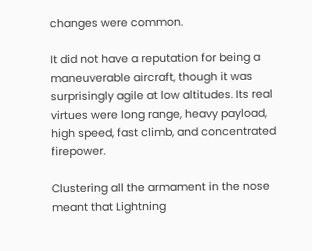changes were common.

It did not have a reputation for being a maneuverable aircraft, though it was surprisingly agile at low altitudes. Its real virtues were long range, heavy payload, high speed, fast climb, and concentrated firepower.

Clustering all the armament in the nose meant that Lightning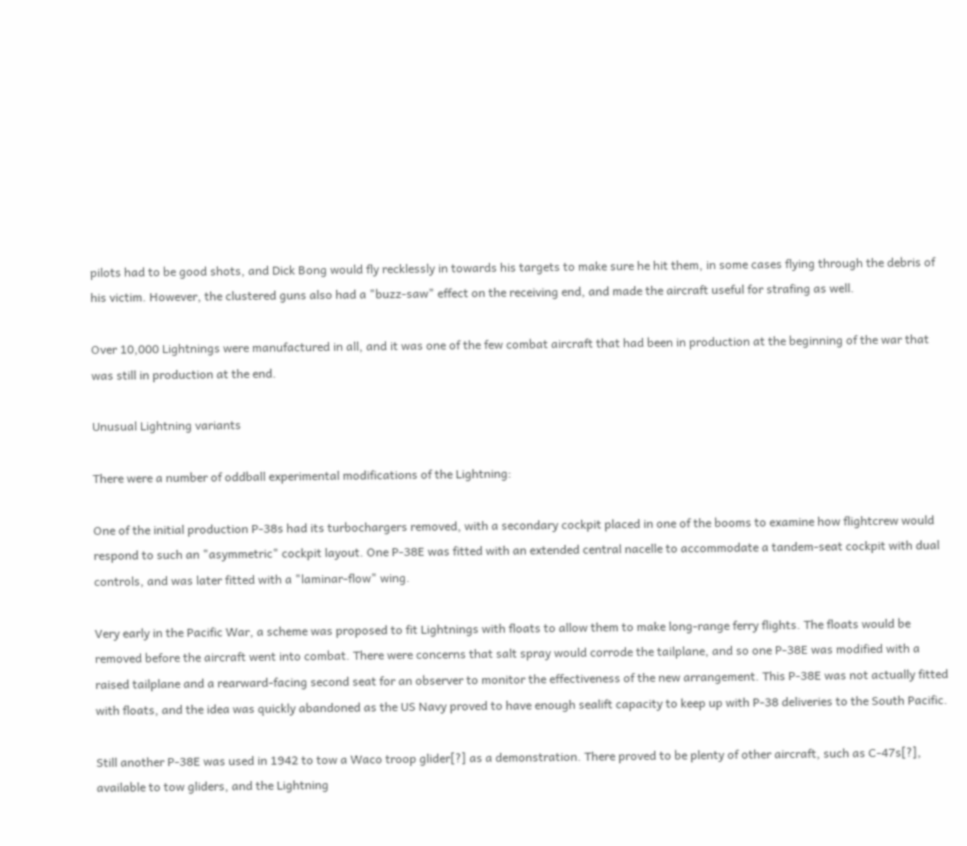pilots had to be good shots, and Dick Bong would fly recklessly in towards his targets to make sure he hit them, in some cases flying through the debris of his victim. However, the clustered guns also had a "buzz-saw" effect on the receiving end, and made the aircraft useful for strafing as well.

Over 10,000 Lightnings were manufactured in all, and it was one of the few combat aircraft that had been in production at the beginning of the war that was still in production at the end.

Unusual Lightning variants

There were a number of oddball experimental modifications of the Lightning:

One of the initial production P-38s had its turbochargers removed, with a secondary cockpit placed in one of the booms to examine how flightcrew would respond to such an "asymmetric" cockpit layout. One P-38E was fitted with an extended central nacelle to accommodate a tandem-seat cockpit with dual controls, and was later fitted with a "laminar-flow" wing.

Very early in the Pacific War, a scheme was proposed to fit Lightnings with floats to allow them to make long-range ferry flights. The floats would be removed before the aircraft went into combat. There were concerns that salt spray would corrode the tailplane, and so one P-38E was modified with a raised tailplane and a rearward-facing second seat for an observer to monitor the effectiveness of the new arrangement. This P-38E was not actually fitted with floats, and the idea was quickly abandoned as the US Navy proved to have enough sealift capacity to keep up with P-38 deliveries to the South Pacific.

Still another P-38E was used in 1942 to tow a Waco troop glider[?] as a demonstration. There proved to be plenty of other aircraft, such as C-47s[?], available to tow gliders, and the Lightning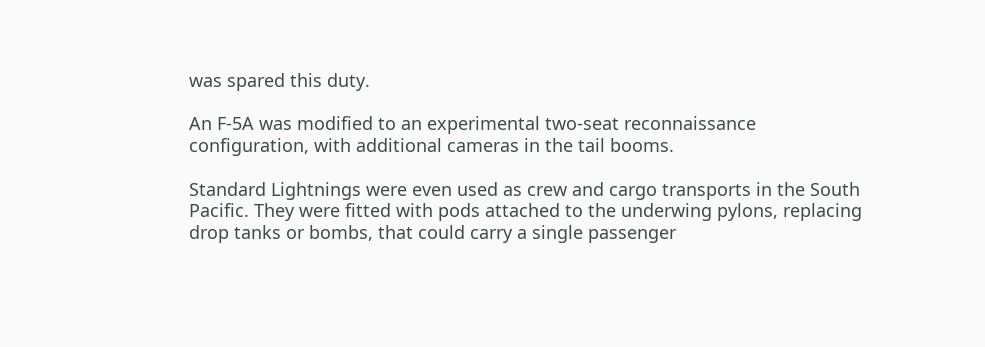was spared this duty.

An F-5A was modified to an experimental two-seat reconnaissance configuration, with additional cameras in the tail booms.

Standard Lightnings were even used as crew and cargo transports in the South Pacific. They were fitted with pods attached to the underwing pylons, replacing drop tanks or bombs, that could carry a single passenger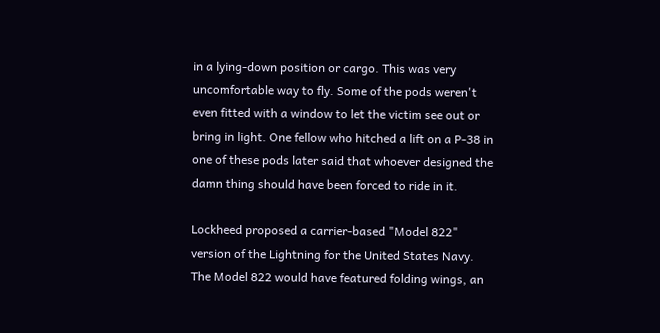in a lying-down position or cargo. This was very uncomfortable way to fly. Some of the pods weren't even fitted with a window to let the victim see out or bring in light. One fellow who hitched a lift on a P-38 in one of these pods later said that whoever designed the damn thing should have been forced to ride in it.

Lockheed proposed a carrier-based "Model 822" version of the Lightning for the United States Navy. The Model 822 would have featured folding wings, an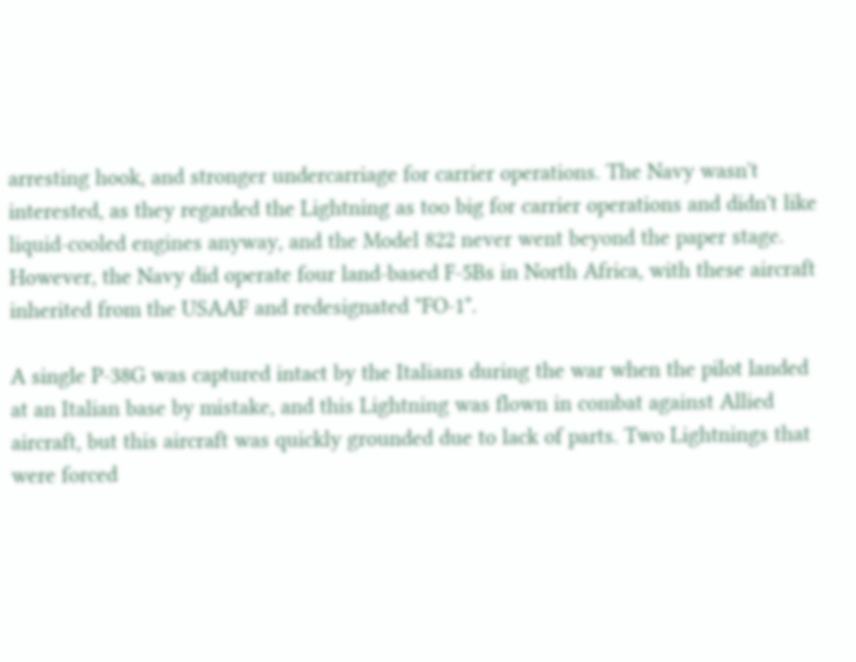arresting hook, and stronger undercarriage for carrier operations. The Navy wasn't interested, as they regarded the Lightning as too big for carrier operations and didn't like liquid-cooled engines anyway, and the Model 822 never went beyond the paper stage. However, the Navy did operate four land-based F-5Bs in North Africa, with these aircraft inherited from the USAAF and redesignated "FO-1".

A single P-38G was captured intact by the Italians during the war when the pilot landed at an Italian base by mistake, and this Lightning was flown in combat against Allied aircraft, but this aircraft was quickly grounded due to lack of parts. Two Lightnings that were forced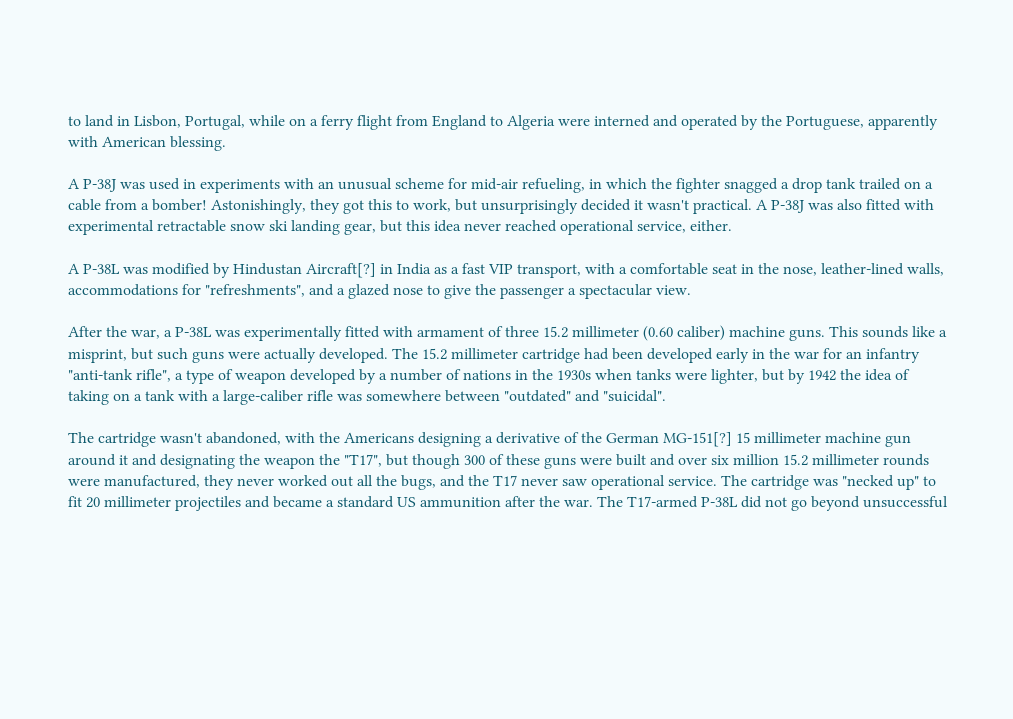to land in Lisbon, Portugal, while on a ferry flight from England to Algeria were interned and operated by the Portuguese, apparently with American blessing.

A P-38J was used in experiments with an unusual scheme for mid-air refueling, in which the fighter snagged a drop tank trailed on a cable from a bomber! Astonishingly, they got this to work, but unsurprisingly decided it wasn't practical. A P-38J was also fitted with experimental retractable snow ski landing gear, but this idea never reached operational service, either.

A P-38L was modified by Hindustan Aircraft[?] in India as a fast VIP transport, with a comfortable seat in the nose, leather-lined walls, accommodations for "refreshments", and a glazed nose to give the passenger a spectacular view.

After the war, a P-38L was experimentally fitted with armament of three 15.2 millimeter (0.60 caliber) machine guns. This sounds like a misprint, but such guns were actually developed. The 15.2 millimeter cartridge had been developed early in the war for an infantry "anti-tank rifle", a type of weapon developed by a number of nations in the 1930s when tanks were lighter, but by 1942 the idea of taking on a tank with a large-caliber rifle was somewhere between "outdated" and "suicidal".

The cartridge wasn't abandoned, with the Americans designing a derivative of the German MG-151[?] 15 millimeter machine gun around it and designating the weapon the "T17", but though 300 of these guns were built and over six million 15.2 millimeter rounds were manufactured, they never worked out all the bugs, and the T17 never saw operational service. The cartridge was "necked up" to fit 20 millimeter projectiles and became a standard US ammunition after the war. The T17-armed P-38L did not go beyond unsuccessful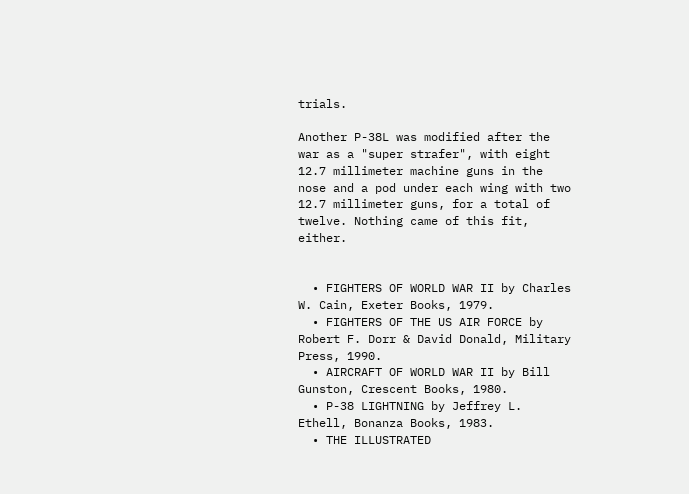trials.

Another P-38L was modified after the war as a "super strafer", with eight 12.7 millimeter machine guns in the nose and a pod under each wing with two 12.7 millimeter guns, for a total of twelve. Nothing came of this fit, either.


  • FIGHTERS OF WORLD WAR II by Charles W. Cain, Exeter Books, 1979.
  • FIGHTERS OF THE US AIR FORCE by Robert F. Dorr & David Donald, Military Press, 1990.
  • AIRCRAFT OF WORLD WAR II by Bill Gunston, Crescent Books, 1980.
  • P-38 LIGHTNING by Jeffrey L. Ethell, Bonanza Books, 1983.
  • THE ILLUSTRATED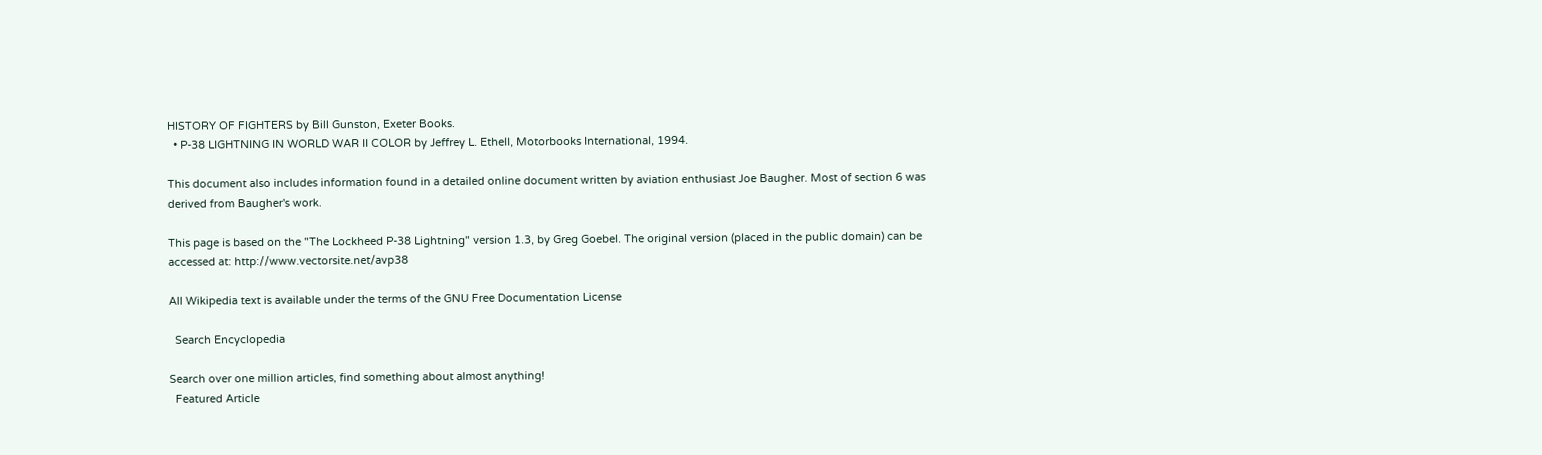HISTORY OF FIGHTERS by Bill Gunston, Exeter Books.
  • P-38 LIGHTNING IN WORLD WAR II COLOR by Jeffrey L. Ethell, Motorbooks International, 1994.

This document also includes information found in a detailed online document written by aviation enthusiast Joe Baugher. Most of section 6 was derived from Baugher's work.

This page is based on the "The Lockheed P-38 Lightning" version 1.3, by Greg Goebel. The original version (placed in the public domain) can be accessed at: http://www.vectorsite.net/avp38

All Wikipedia text is available under the terms of the GNU Free Documentation License

  Search Encyclopedia

Search over one million articles, find something about almost anything!
  Featured Article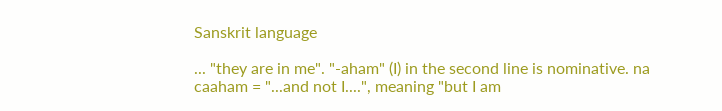Sanskrit language

... "they are in me". "-aham" (I) in the second line is nominative. na caaham = "...and not I....", meaning "but I am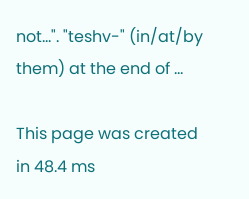not...". "teshv-" (in/at/by them) at the end of ...

This page was created in 48.4 ms